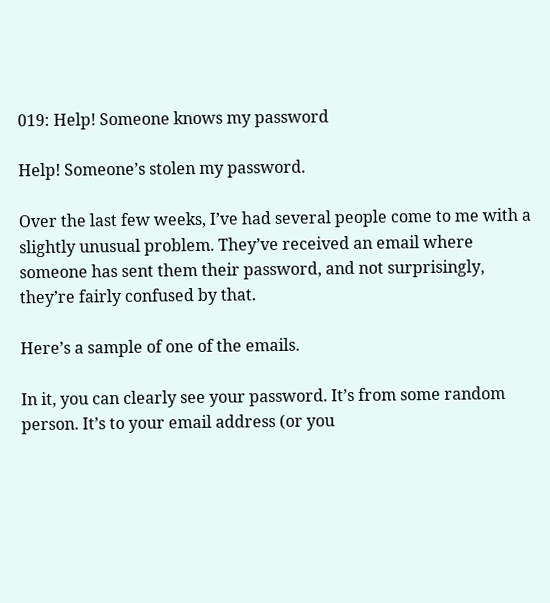019: Help! Someone knows my password

Help! Someone’s stolen my password.

Over the last few weeks, I’ve had several people come to me with a slightly unusual problem. They’ve received an email where someone has sent them their password, and not surprisingly, they’re fairly confused by that.

Here’s a sample of one of the emails.

In it, you can clearly see your password. It’s from some random person. It’s to your email address (or you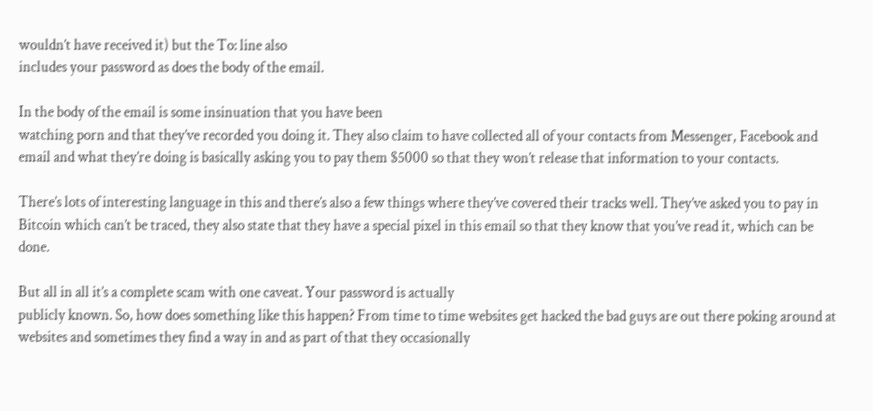wouldn’t have received it) but the To: line also
includes your password as does the body of the email.

In the body of the email is some insinuation that you have been
watching porn and that they’ve recorded you doing it. They also claim to have collected all of your contacts from Messenger, Facebook and email and what they’re doing is basically asking you to pay them $5000 so that they won’t release that information to your contacts.

There’s lots of interesting language in this and there’s also a few things where they’ve covered their tracks well. They’ve asked you to pay in Bitcoin which can’t be traced, they also state that they have a special pixel in this email so that they know that you’ve read it, which can be done.

But all in all it’s a complete scam with one caveat. Your password is actually
publicly known. So, how does something like this happen? From time to time websites get hacked the bad guys are out there poking around at websites and sometimes they find a way in and as part of that they occasionally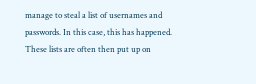manage to steal a list of usernames and passwords. In this case, this has happened. These lists are often then put up on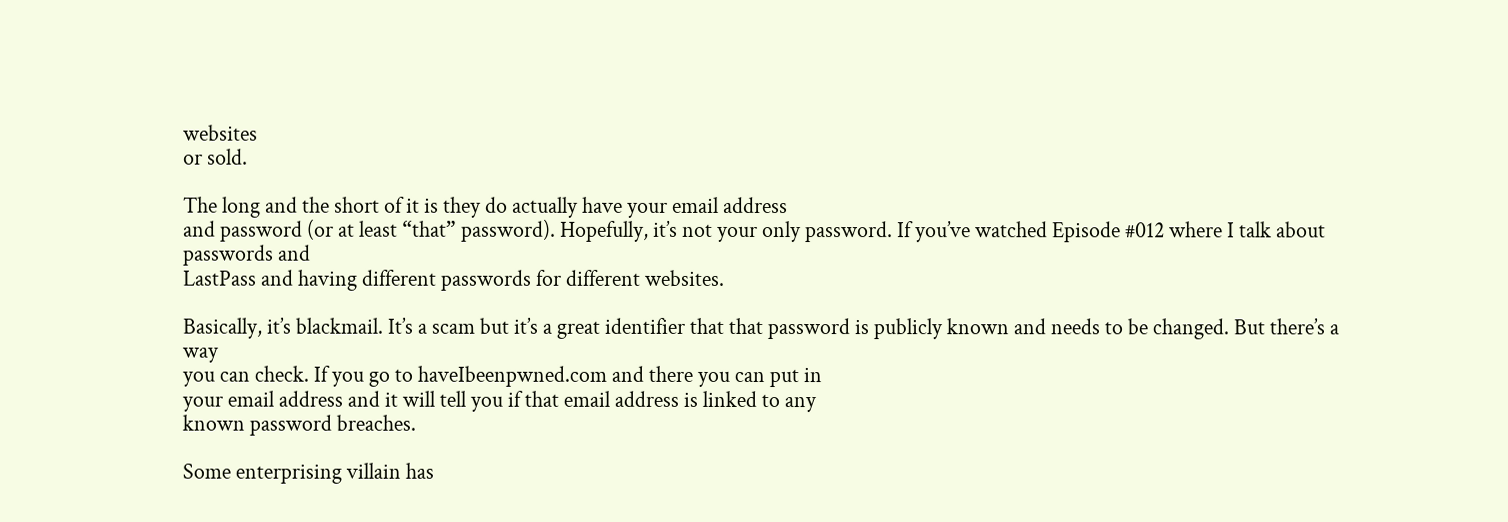websites
or sold.

The long and the short of it is they do actually have your email address
and password (or at least “that” password). Hopefully, it’s not your only password. If you’ve watched Episode #012 where I talk about passwords and
LastPass and having different passwords for different websites.

Basically, it’s blackmail. It’s a scam but it’s a great identifier that that password is publicly known and needs to be changed. But there’s a way
you can check. If you go to haveIbeenpwned.com and there you can put in
your email address and it will tell you if that email address is linked to any
known password breaches.

Some enterprising villain has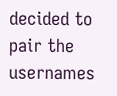decided to pair the usernames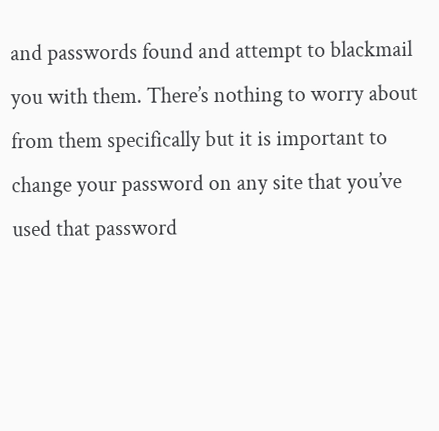and passwords found and attempt to blackmail you with them. There’s nothing to worry about from them specifically but it is important to change your password on any site that you’ve used that password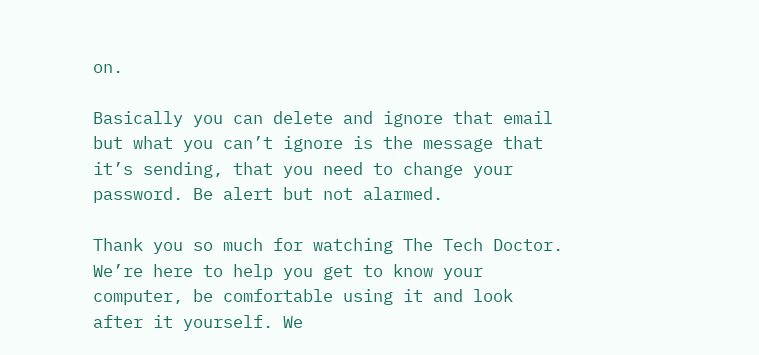on.

Basically you can delete and ignore that email but what you can’t ignore is the message that it’s sending, that you need to change your password. Be alert but not alarmed.

Thank you so much for watching The Tech Doctor. We’re here to help you get to know your computer, be comfortable using it and look after it yourself. We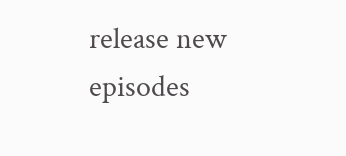release new episodes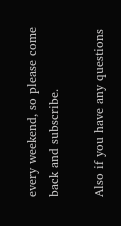every weekend, so please come back and subscribe.

Also if you have any questions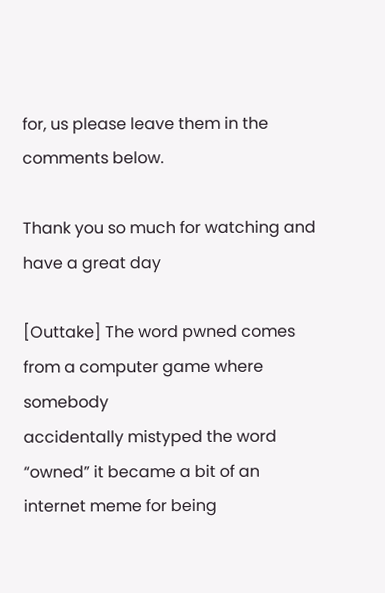for, us please leave them in the comments below.

Thank you so much for watching and have a great day

[Outtake] The word pwned comes from a computer game where somebody
accidentally mistyped the word “owned” it became a bit of an internet meme for being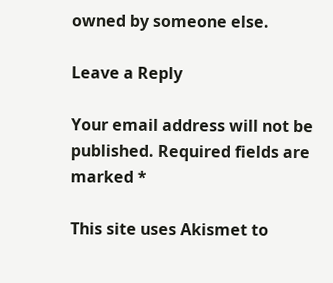owned by someone else.

Leave a Reply

Your email address will not be published. Required fields are marked *

This site uses Akismet to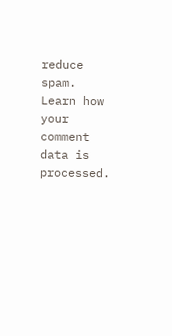reduce spam. Learn how your comment data is processed.